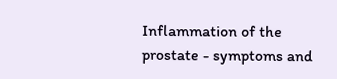Inflammation of the prostate - symptoms and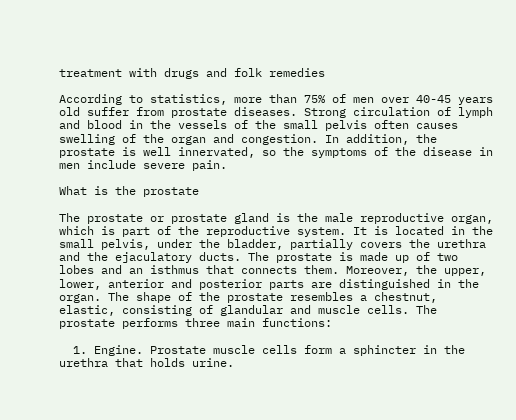treatment with drugs and folk remedies

According to statistics, more than 75% of men over 40-45 years old suffer from prostate diseases. Strong circulation of lymph and blood in the vessels of the small pelvis often causes swelling of the organ and congestion. In addition, the prostate is well innervated, so the symptoms of the disease in men include severe pain.

What is the prostate

The prostate or prostate gland is the male reproductive organ, which is part of the reproductive system. It is located in the small pelvis, under the bladder, partially covers the urethra and the ejaculatory ducts. The prostate is made up of two lobes and an isthmus that connects them. Moreover, the upper, lower, anterior and posterior parts are distinguished in the organ. The shape of the prostate resembles a chestnut, elastic, consisting of glandular and muscle cells. The prostate performs three main functions:

  1. Engine. Prostate muscle cells form a sphincter in the urethra that holds urine.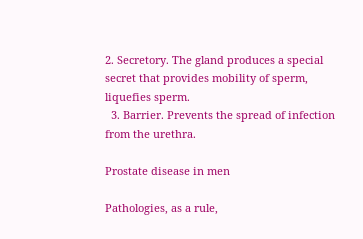2. Secretory. The gland produces a special secret that provides mobility of sperm, liquefies sperm.
  3. Barrier. Prevents the spread of infection from the urethra.

Prostate disease in men

Pathologies, as a rule,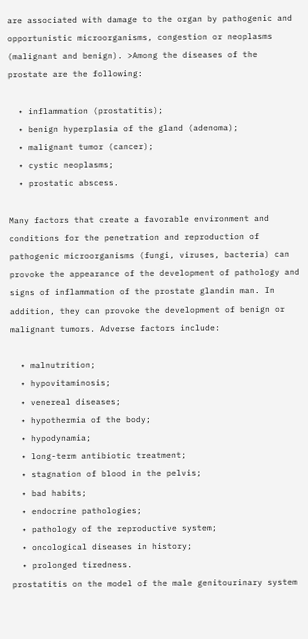are associated with damage to the organ by pathogenic and opportunistic microorganisms, congestion or neoplasms (malignant and benign). >Among the diseases of the prostate are the following:

  • inflammation (prostatitis);
  • benign hyperplasia of the gland (adenoma);
  • malignant tumor (cancer);
  • cystic neoplasms;
  • prostatic abscess.

Many factors that create a favorable environment and conditions for the penetration and reproduction of pathogenic microorganisms (fungi, viruses, bacteria) can provoke the appearance of the development of pathology and signs of inflammation of the prostate glandin man. In addition, they can provoke the development of benign or malignant tumors. Adverse factors include:

  • malnutrition;
  • hypovitaminosis;
  • venereal diseases;
  • hypothermia of the body;
  • hypodynamia;
  • long-term antibiotic treatment;
  • stagnation of blood in the pelvis;
  • bad habits;
  • endocrine pathologies;
  • pathology of the reproductive system;
  • oncological diseases in history;
  • prolonged tiredness.
prostatitis on the model of the male genitourinary system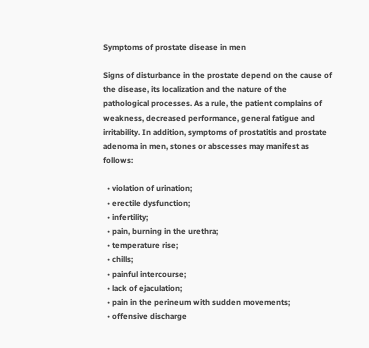Symptoms of prostate disease in men

Signs of disturbance in the prostate depend on the cause of the disease, its localization and the nature of the pathological processes. As a rule, the patient complains of weakness, decreased performance, general fatigue and irritability. In addition, symptoms of prostatitis and prostate adenoma in men, stones or abscesses may manifest as follows:

  • violation of urination;
  • erectile dysfunction;
  • infertility;
  • pain, burning in the urethra;
  • temperature rise;
  • chills;
  • painful intercourse;
  • lack of ejaculation;
  • pain in the perineum with sudden movements;
  • offensive discharge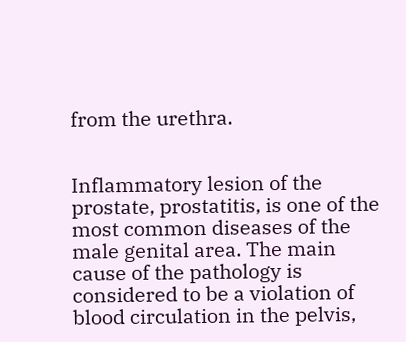from the urethra.


Inflammatory lesion of the prostate, prostatitis, is one of the most common diseases of the male genital area. The main cause of the pathology is considered to be a violation of blood circulation in the pelvis,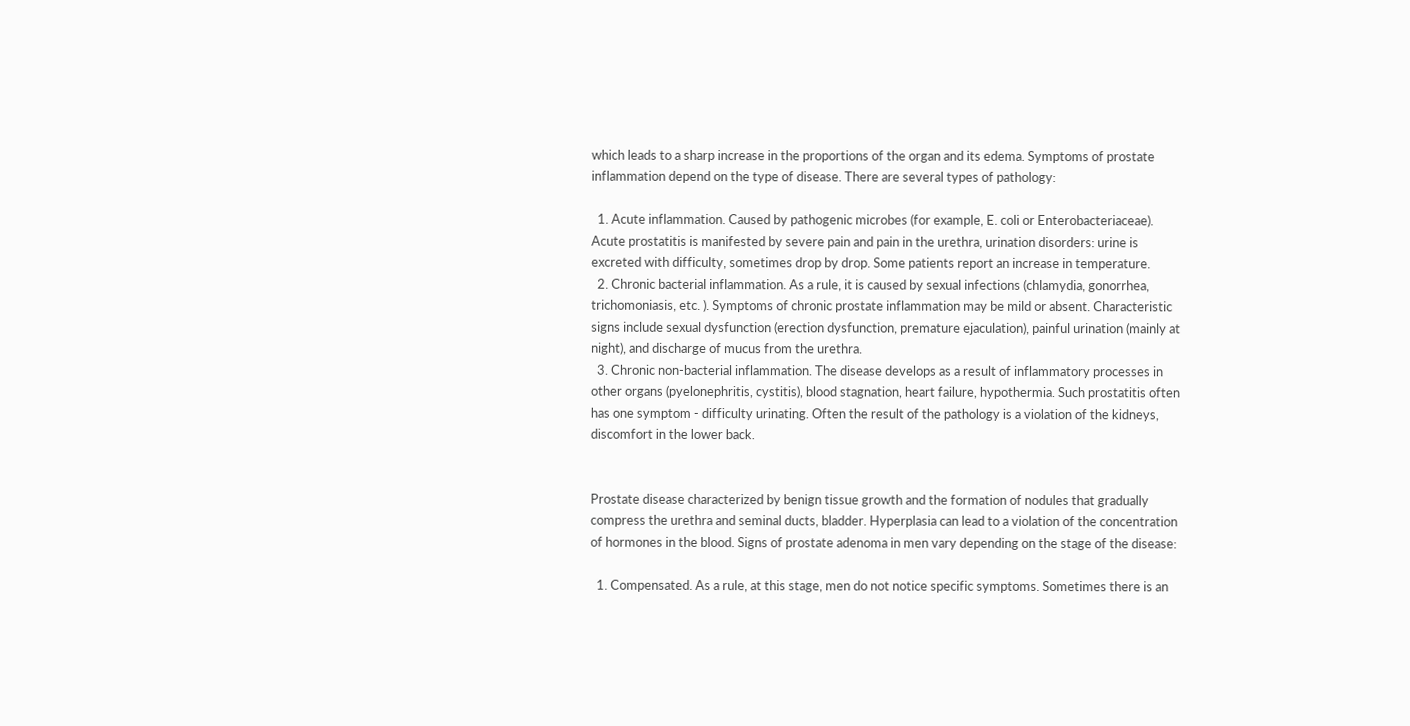which leads to a sharp increase in the proportions of the organ and its edema. Symptoms of prostate inflammation depend on the type of disease. There are several types of pathology:

  1. Acute inflammation. Caused by pathogenic microbes (for example, E. coli or Enterobacteriaceae). Acute prostatitis is manifested by severe pain and pain in the urethra, urination disorders: urine is excreted with difficulty, sometimes drop by drop. Some patients report an increase in temperature.
  2. Chronic bacterial inflammation. As a rule, it is caused by sexual infections (chlamydia, gonorrhea, trichomoniasis, etc. ). Symptoms of chronic prostate inflammation may be mild or absent. Characteristic signs include sexual dysfunction (erection dysfunction, premature ejaculation), painful urination (mainly at night), and discharge of mucus from the urethra.
  3. Chronic non-bacterial inflammation. The disease develops as a result of inflammatory processes in other organs (pyelonephritis, cystitis), blood stagnation, heart failure, hypothermia. Such prostatitis often has one symptom - difficulty urinating. Often the result of the pathology is a violation of the kidneys, discomfort in the lower back.


Prostate disease characterized by benign tissue growth and the formation of nodules that gradually compress the urethra and seminal ducts, bladder. Hyperplasia can lead to a violation of the concentration of hormones in the blood. Signs of prostate adenoma in men vary depending on the stage of the disease:

  1. Compensated. As a rule, at this stage, men do not notice specific symptoms. Sometimes there is an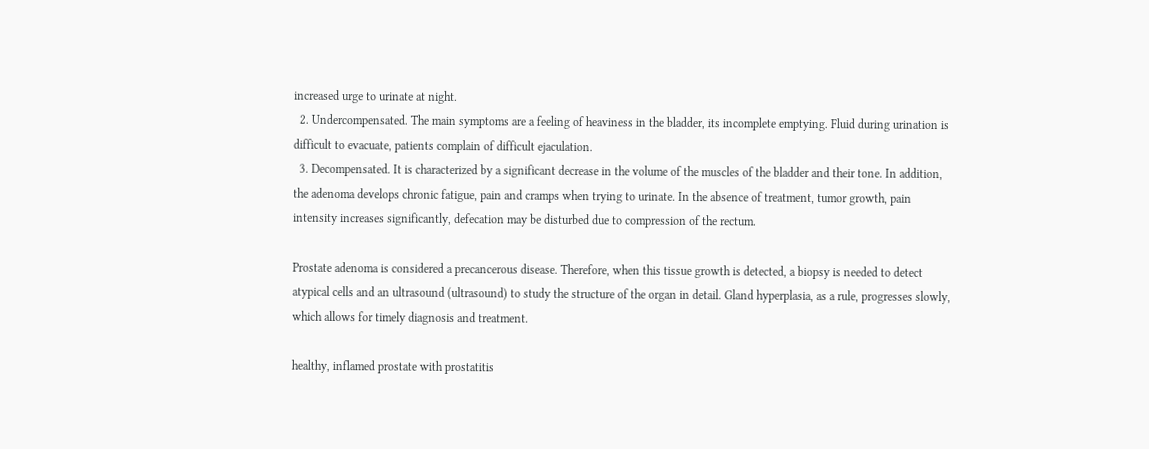increased urge to urinate at night.
  2. Undercompensated. The main symptoms are a feeling of heaviness in the bladder, its incomplete emptying. Fluid during urination is difficult to evacuate, patients complain of difficult ejaculation.
  3. Decompensated. It is characterized by a significant decrease in the volume of the muscles of the bladder and their tone. In addition, the adenoma develops chronic fatigue, pain and cramps when trying to urinate. In the absence of treatment, tumor growth, pain intensity increases significantly, defecation may be disturbed due to compression of the rectum.

Prostate adenoma is considered a precancerous disease. Therefore, when this tissue growth is detected, a biopsy is needed to detect atypical cells and an ultrasound (ultrasound) to study the structure of the organ in detail. Gland hyperplasia, as a rule, progresses slowly, which allows for timely diagnosis and treatment.

healthy, inflamed prostate with prostatitis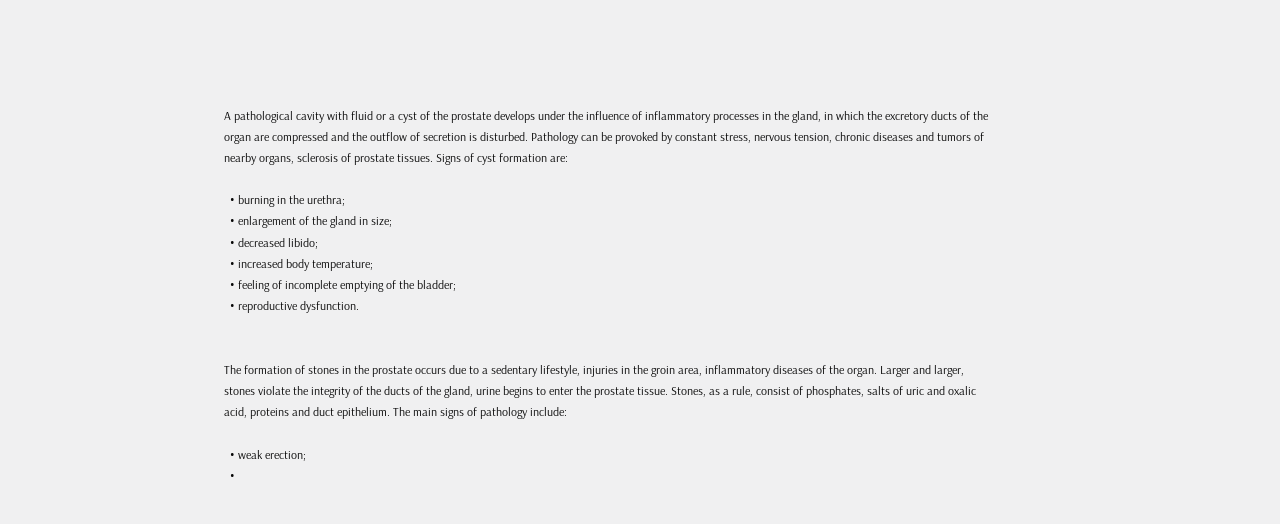A pathological cavity with fluid or a cyst of the prostate develops under the influence of inflammatory processes in the gland, in which the excretory ducts of the organ are compressed and the outflow of secretion is disturbed. Pathology can be provoked by constant stress, nervous tension, chronic diseases and tumors of nearby organs, sclerosis of prostate tissues. Signs of cyst formation are:

  • burning in the urethra;
  • enlargement of the gland in size;
  • decreased libido;
  • increased body temperature;
  • feeling of incomplete emptying of the bladder;
  • reproductive dysfunction.


The formation of stones in the prostate occurs due to a sedentary lifestyle, injuries in the groin area, inflammatory diseases of the organ. Larger and larger, stones violate the integrity of the ducts of the gland, urine begins to enter the prostate tissue. Stones, as a rule, consist of phosphates, salts of uric and oxalic acid, proteins and duct epithelium. The main signs of pathology include:

  • weak erection;
  •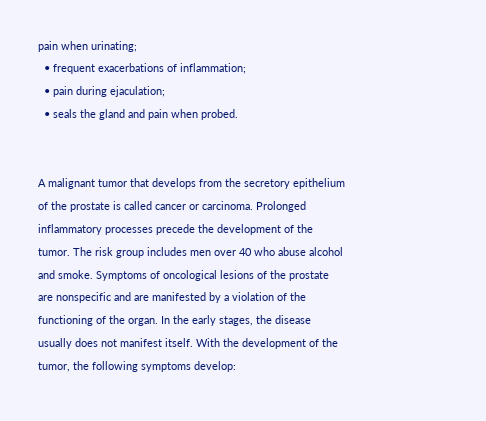pain when urinating;
  • frequent exacerbations of inflammation;
  • pain during ejaculation;
  • seals the gland and pain when probed.


A malignant tumor that develops from the secretory epithelium of the prostate is called cancer or carcinoma. Prolonged inflammatory processes precede the development of the tumor. The risk group includes men over 40 who abuse alcohol and smoke. Symptoms of oncological lesions of the prostate are nonspecific and are manifested by a violation of the functioning of the organ. In the early stages, the disease usually does not manifest itself. With the development of the tumor, the following symptoms develop: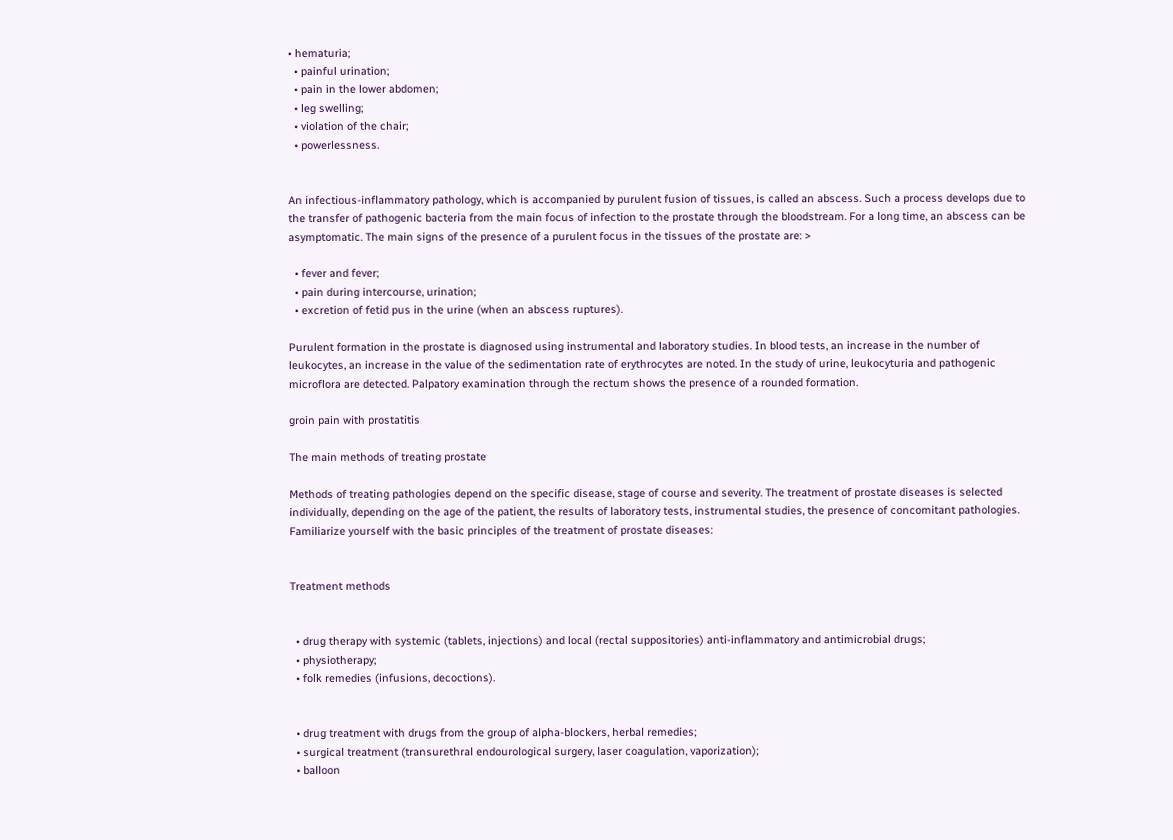• hematuria;
  • painful urination;
  • pain in the lower abdomen;
  • leg swelling;
  • violation of the chair;
  • powerlessness.


An infectious-inflammatory pathology, which is accompanied by purulent fusion of tissues, is called an abscess. Such a process develops due to the transfer of pathogenic bacteria from the main focus of infection to the prostate through the bloodstream. For a long time, an abscess can be asymptomatic. The main signs of the presence of a purulent focus in the tissues of the prostate are: >

  • fever and fever;
  • pain during intercourse, urination;
  • excretion of fetid pus in the urine (when an abscess ruptures).

Purulent formation in the prostate is diagnosed using instrumental and laboratory studies. In blood tests, an increase in the number of leukocytes, an increase in the value of the sedimentation rate of erythrocytes are noted. In the study of urine, leukocyturia and pathogenic microflora are detected. Palpatory examination through the rectum shows the presence of a rounded formation.

groin pain with prostatitis

The main methods of treating prostate

Methods of treating pathologies depend on the specific disease, stage of course and severity. The treatment of prostate diseases is selected individually, depending on the age of the patient, the results of laboratory tests, instrumental studies, the presence of concomitant pathologies. Familiarize yourself with the basic principles of the treatment of prostate diseases:


Treatment methods


  • drug therapy with systemic (tablets, injections) and local (rectal suppositories) anti-inflammatory and antimicrobial drugs;
  • physiotherapy;
  • folk remedies (infusions, decoctions).


  • drug treatment with drugs from the group of alpha-blockers, herbal remedies;
  • surgical treatment (transurethral endourological surgery, laser coagulation, vaporization);
  • balloon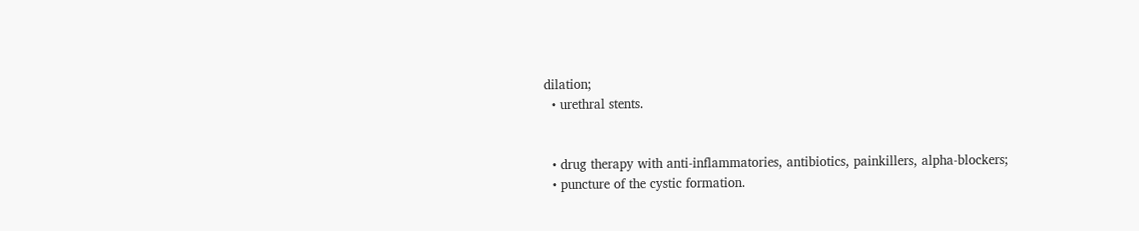dilation;
  • urethral stents.


  • drug therapy with anti-inflammatories, antibiotics, painkillers, alpha-blockers;
  • puncture of the cystic formation.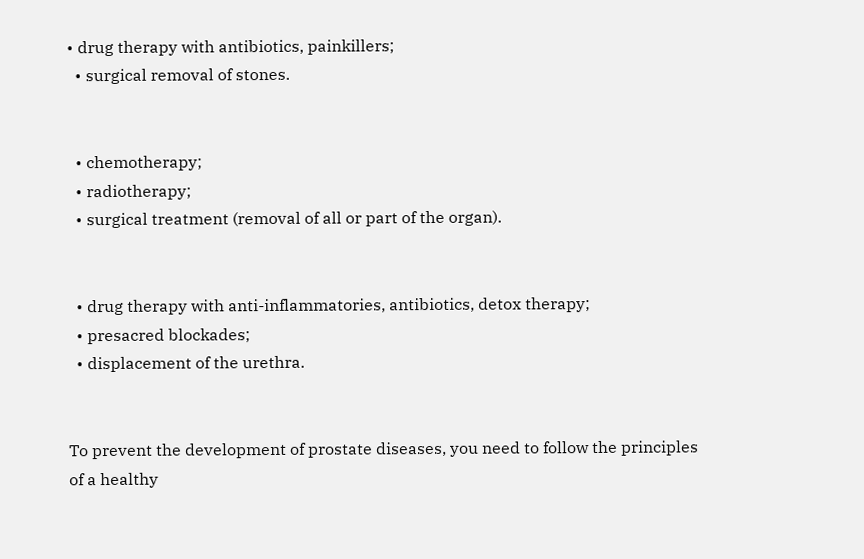• drug therapy with antibiotics, painkillers;
  • surgical removal of stones.


  • chemotherapy;
  • radiotherapy;
  • surgical treatment (removal of all or part of the organ).


  • drug therapy with anti-inflammatories, antibiotics, detox therapy;
  • presacred blockades;
  • displacement of the urethra.


To prevent the development of prostate diseases, you need to follow the principles of a healthy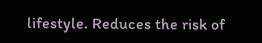lifestyle. Reduces the risk of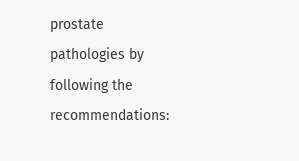prostate pathologies by following the recommendations: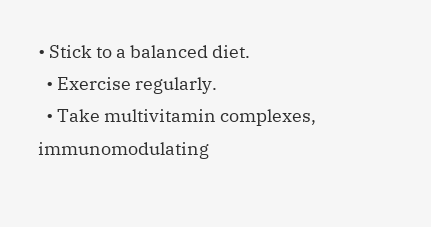• Stick to a balanced diet.
  • Exercise regularly.
  • Take multivitamin complexes, immunomodulating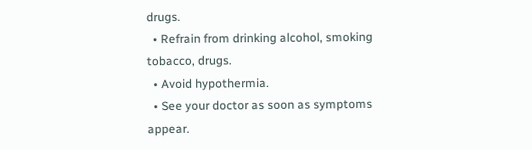drugs.
  • Refrain from drinking alcohol, smoking tobacco, drugs.
  • Avoid hypothermia.
  • See your doctor as soon as symptoms appear.